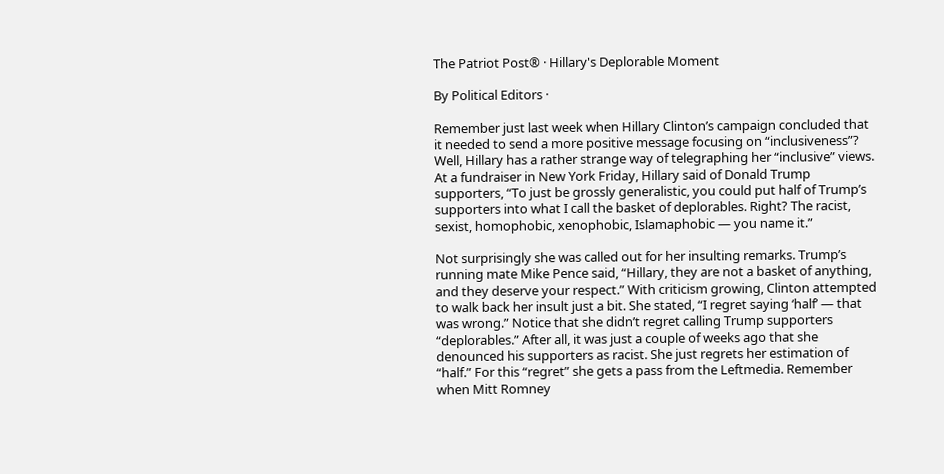The Patriot Post® · Hillary's Deplorable Moment

By Political Editors ·

Remember just last week when Hillary Clinton’s campaign concluded that it needed to send a more positive message focusing on “inclusiveness”? Well, Hillary has a rather strange way of telegraphing her “inclusive” views. At a fundraiser in New York Friday, Hillary said of Donald Trump supporters, “To just be grossly generalistic, you could put half of Trump’s supporters into what I call the basket of deplorables. Right? The racist, sexist, homophobic, xenophobic, Islamaphobic — you name it.”

Not surprisingly she was called out for her insulting remarks. Trump’s running mate Mike Pence said, “Hillary, they are not a basket of anything, and they deserve your respect.” With criticism growing, Clinton attempted to walk back her insult just a bit. She stated, “I regret saying ‘half’ — that was wrong.” Notice that she didn’t regret calling Trump supporters “deplorables.” After all, it was just a couple of weeks ago that she denounced his supporters as racist. She just regrets her estimation of “half.” For this “regret” she gets a pass from the Leftmedia. Remember when Mitt Romney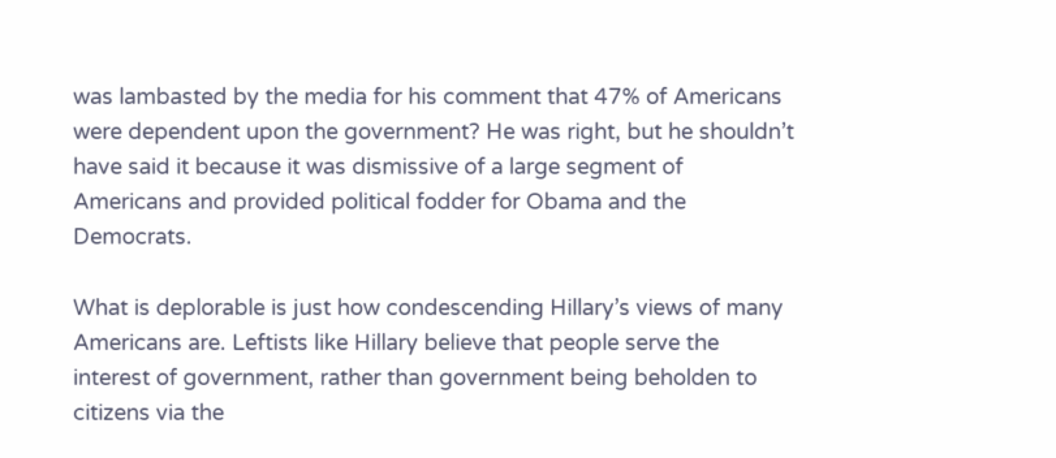was lambasted by the media for his comment that 47% of Americans were dependent upon the government? He was right, but he shouldn’t have said it because it was dismissive of a large segment of Americans and provided political fodder for Obama and the Democrats.

What is deplorable is just how condescending Hillary’s views of many Americans are. Leftists like Hillary believe that people serve the interest of government, rather than government being beholden to citizens via the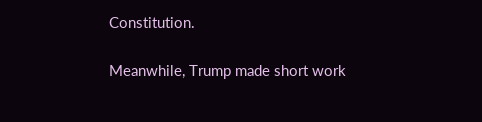Constitution.

Meanwhile, Trump made short work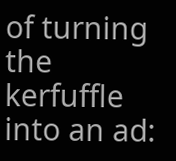of turning the kerfuffle into an ad: